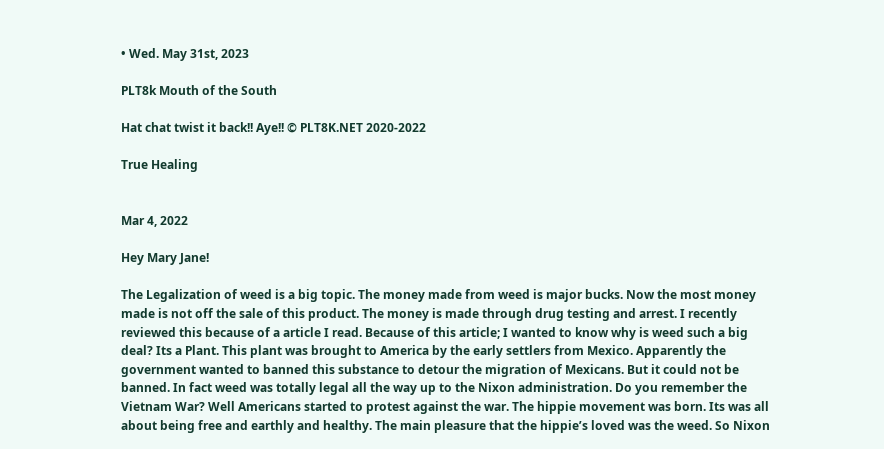• Wed. May 31st, 2023

PLT8k Mouth of the South

Hat chat twist it back!! Aye!! © PLT8K.NET 2020-2022

True Healing


Mar 4, 2022

Hey Mary Jane!

The Legalization of weed is a big topic. The money made from weed is major bucks. Now the most money made is not off the sale of this product. The money is made through drug testing and arrest. I recently reviewed this because of a article I read. Because of this article; I wanted to know why is weed such a big deal? Its a Plant. This plant was brought to America by the early settlers from Mexico. Apparently the government wanted to banned this substance to detour the migration of Mexicans. But it could not be banned. In fact weed was totally legal all the way up to the Nixon administration. Do you remember the Vietnam War? Well Americans started to protest against the war. The hippie movement was born. Its was all about being free and earthly and healthy. The main pleasure that the hippie’s loved was the weed. So Nixon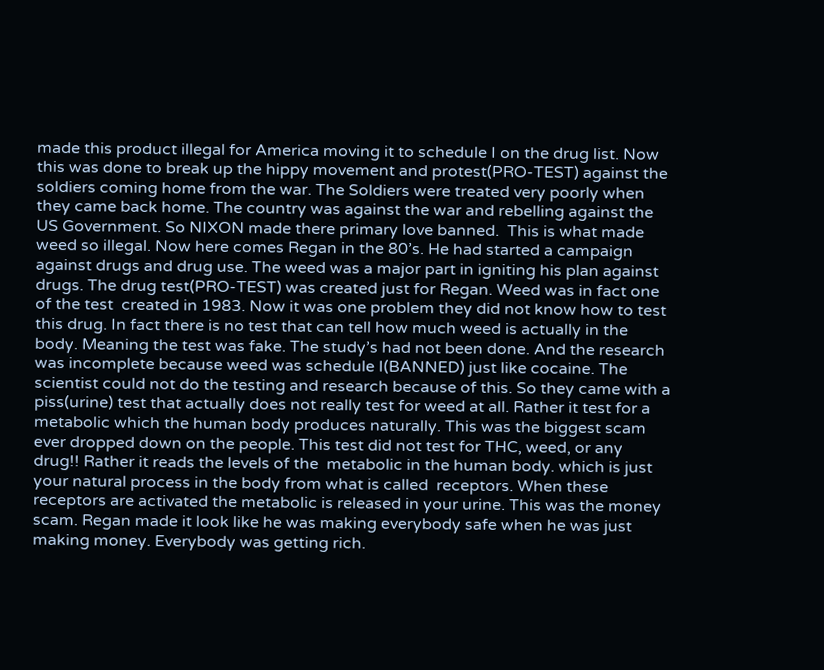made this product illegal for America moving it to schedule I on the drug list. Now this was done to break up the hippy movement and protest(PRO-TEST) against the soldiers coming home from the war. The Soldiers were treated very poorly when they came back home. The country was against the war and rebelling against the US Government. So NIXON made there primary love banned.  This is what made weed so illegal. Now here comes Regan in the 80’s. He had started a campaign against drugs and drug use. The weed was a major part in igniting his plan against drugs. The drug test(PRO-TEST) was created just for Regan. Weed was in fact one of the test  created in 1983. Now it was one problem they did not know how to test this drug. In fact there is no test that can tell how much weed is actually in the body. Meaning the test was fake. The study’s had not been done. And the research was incomplete because weed was schedule I(BANNED) just like cocaine. The scientist could not do the testing and research because of this. So they came with a piss(urine) test that actually does not really test for weed at all. Rather it test for a metabolic which the human body produces naturally. This was the biggest scam ever dropped down on the people. This test did not test for THC, weed, or any drug!! Rather it reads the levels of the  metabolic in the human body. which is just your natural process in the body from what is called  receptors. When these receptors are activated the metabolic is released in your urine. This was the money scam. Regan made it look like he was making everybody safe when he was just making money. Everybody was getting rich.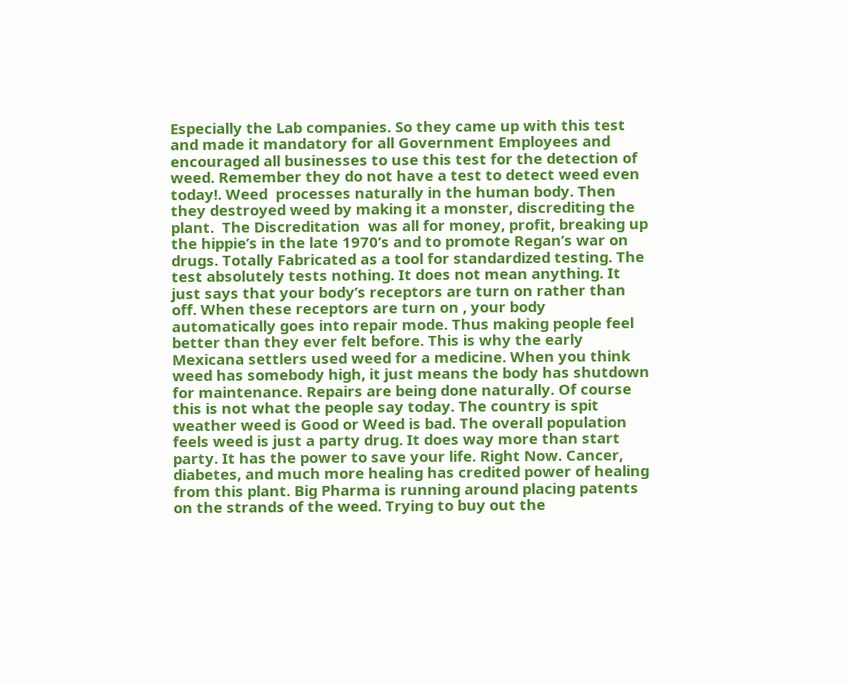Especially the Lab companies. So they came up with this test and made it mandatory for all Government Employees and encouraged all businesses to use this test for the detection of weed. Remember they do not have a test to detect weed even today!. Weed  processes naturally in the human body. Then they destroyed weed by making it a monster, discrediting the plant.  The Discreditation  was all for money, profit, breaking up the hippie’s in the late 1970’s and to promote Regan’s war on drugs. Totally Fabricated as a tool for standardized testing. The test absolutely tests nothing. It does not mean anything. It just says that your body’s receptors are turn on rather than off. When these receptors are turn on , your body automatically goes into repair mode. Thus making people feel better than they ever felt before. This is why the early Mexicana settlers used weed for a medicine. When you think weed has somebody high, it just means the body has shutdown for maintenance. Repairs are being done naturally. Of course this is not what the people say today. The country is spit weather weed is Good or Weed is bad. The overall population feels weed is just a party drug. It does way more than start party. It has the power to save your life. Right Now. Cancer, diabetes, and much more healing has credited power of healing from this plant. Big Pharma is running around placing patents on the strands of the weed. Trying to buy out the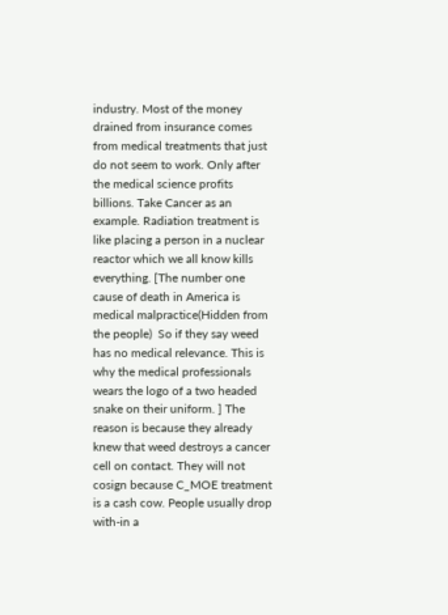industry. Most of the money drained from insurance comes from medical treatments that just do not seem to work. Only after the medical science profits billions. Take Cancer as an example. Radiation treatment is like placing a person in a nuclear reactor which we all know kills everything. [The number one cause of death in America is medical malpractice(Hidden from the people)  So if they say weed has no medical relevance. This is  why the medical professionals wears the logo of a two headed snake on their uniform. ] The reason is because they already knew that weed destroys a cancer cell on contact. They will not cosign because C_MOE treatment is a cash cow. People usually drop with-in a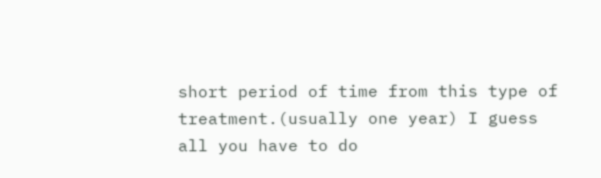short period of time from this type of treatment.(usually one year) I guess all you have to do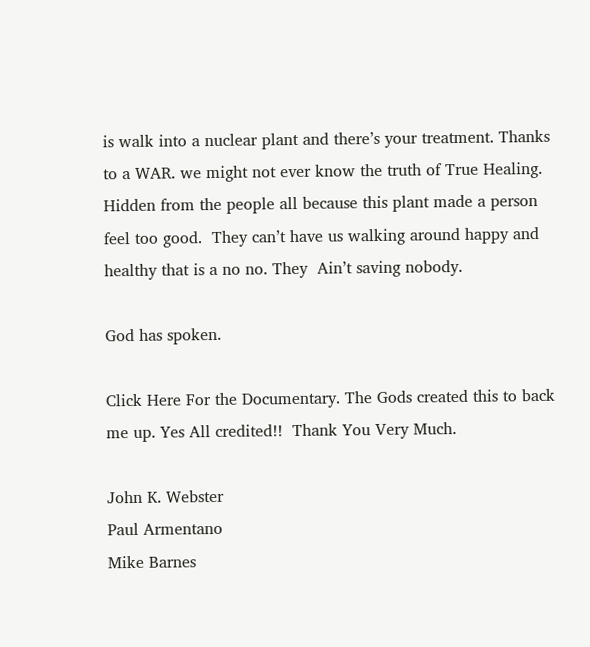is walk into a nuclear plant and there’s your treatment. Thanks to a WAR. we might not ever know the truth of True Healing. Hidden from the people all because this plant made a person feel too good.  They can’t have us walking around happy and healthy that is a no no. They  Ain’t saving nobody.

God has spoken.

Click Here For the Documentary. The Gods created this to back me up. Yes All credited!!  Thank You Very Much.

John K. Webster
Paul Armentano
Mike Barnes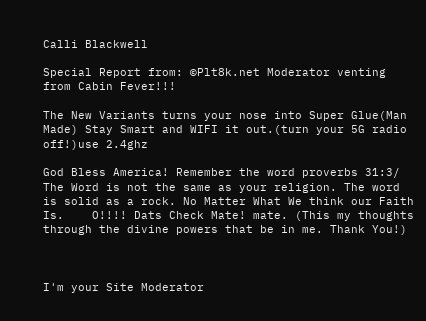Calli Blackwell

Special Report from: ©Plt8k.net Moderator venting from Cabin Fever!!!

The New Variants turns your nose into Super Glue(Man Made) Stay Smart and WIFI it out.(turn your 5G radio off!)use 2.4ghz

God Bless America! Remember the word proverbs 31:3/ The Word is not the same as your religion. The word is solid as a rock. No Matter What We think our Faith Is.    O!!!! Dats Check Mate! mate. (This my thoughts through the divine powers that be in me. Thank You!)



I'm your Site Moderator